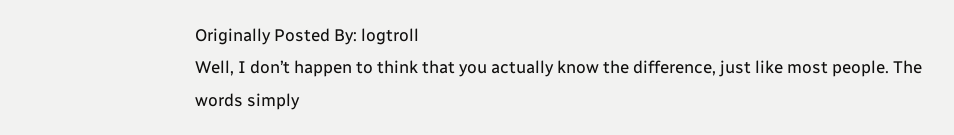Originally Posted By: logtroll
Well, I don’t happen to think that you actually know the difference, just like most people. The words simply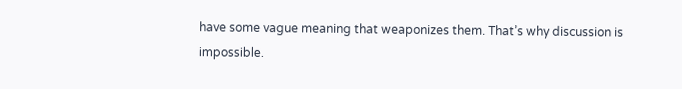have some vague meaning that weaponizes them. That’s why discussion is impossible.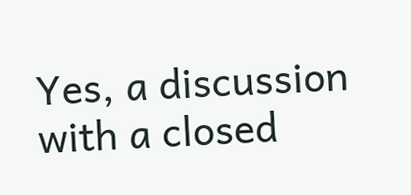Yes, a discussion with a closed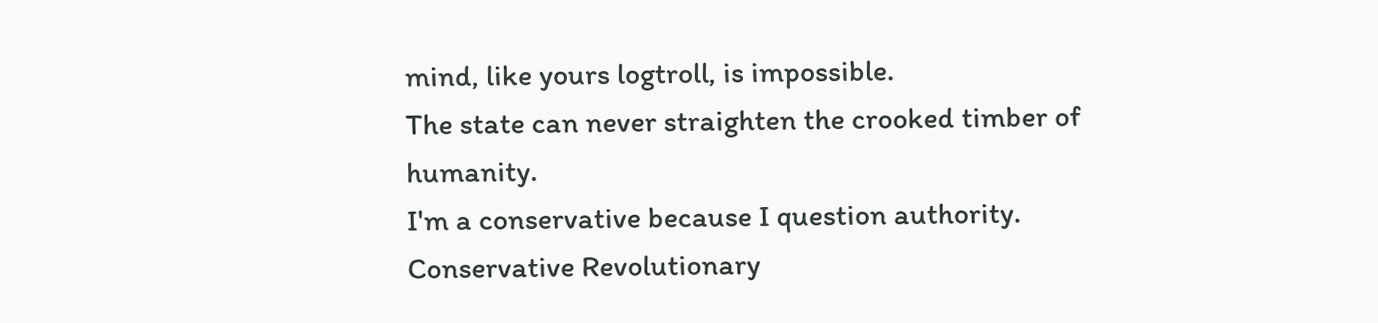mind, like yours logtroll, is impossible.
The state can never straighten the crooked timber of humanity.
I'm a conservative because I question authority.
Conservative Revolutionary